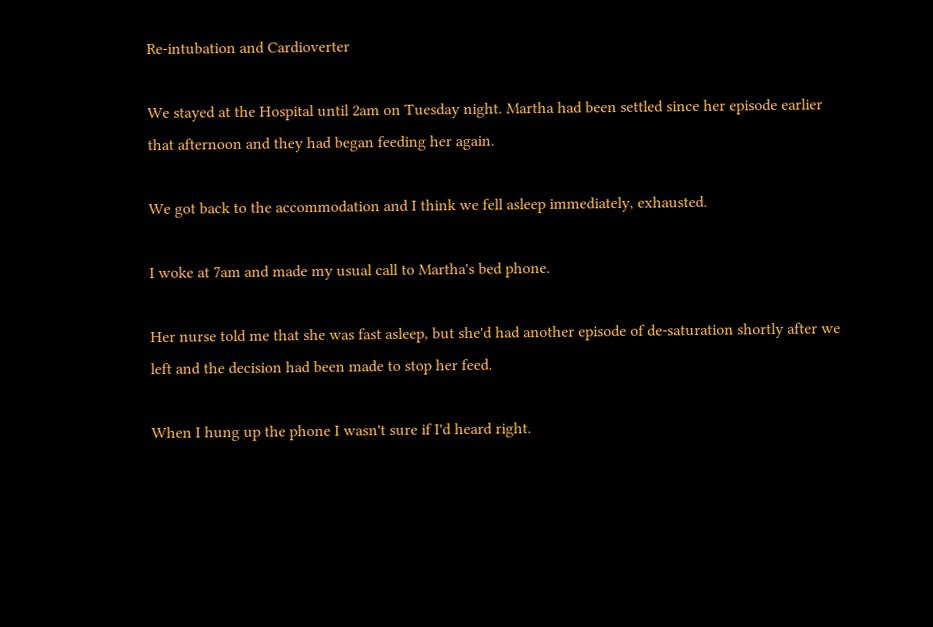Re-intubation and Cardioverter

We stayed at the Hospital until 2am on Tuesday night. Martha had been settled since her episode earlier that afternoon and they had began feeding her again.

We got back to the accommodation and I think we fell asleep immediately, exhausted.

I woke at 7am and made my usual call to Martha's bed phone.

Her nurse told me that she was fast asleep, but she'd had another episode of de-saturation shortly after we left and the decision had been made to stop her feed.

When I hung up the phone I wasn't sure if I'd heard right.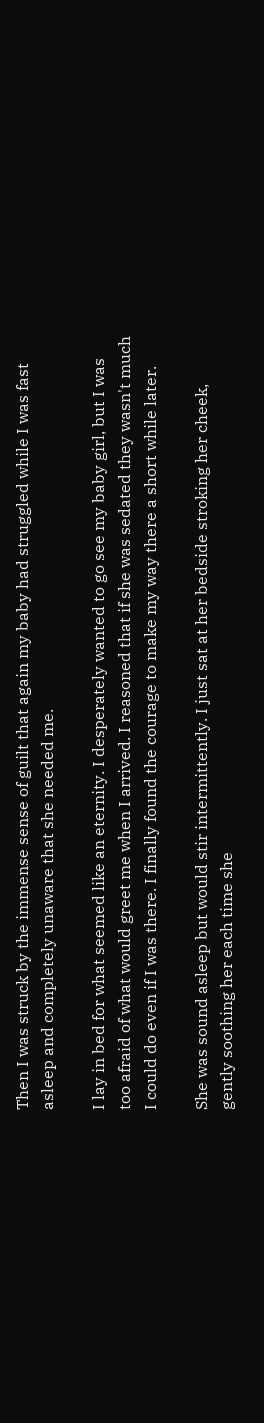Then I was struck by the immense sense of guilt that again my baby had struggled while I was fast asleep and completely unaware that she needed me.

I lay in bed for what seemed like an eternity. I desperately wanted to go see my baby girl, but I was too afraid of what would greet me when I arrived. I reasoned that if she was sedated they wasn't much I could do even if I was there. I finally found the courage to make my way there a short while later.

She was sound asleep but would stir intermittently. I just sat at her bedside stroking her cheek, gently soothing her each time she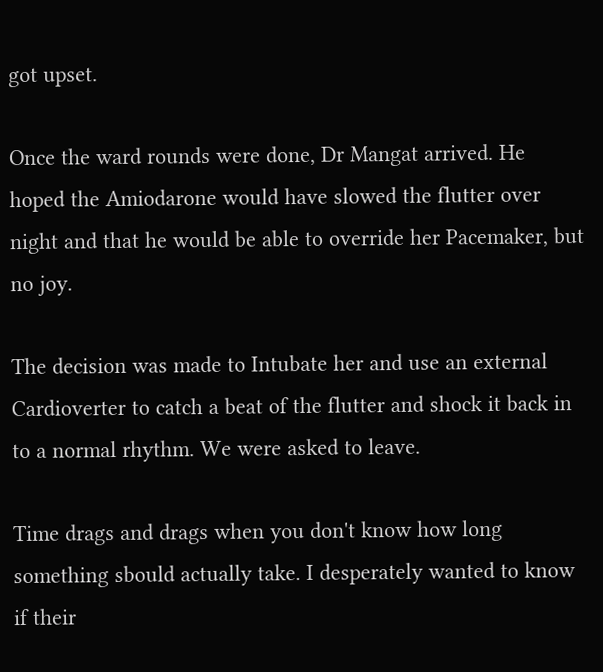got upset.

Once the ward rounds were done, Dr Mangat arrived. He hoped the Amiodarone would have slowed the flutter over night and that he would be able to override her Pacemaker, but no joy.

The decision was made to Intubate her and use an external Cardioverter to catch a beat of the flutter and shock it back in to a normal rhythm. We were asked to leave.

Time drags and drags when you don't know how long something sbould actually take. I desperately wanted to know if their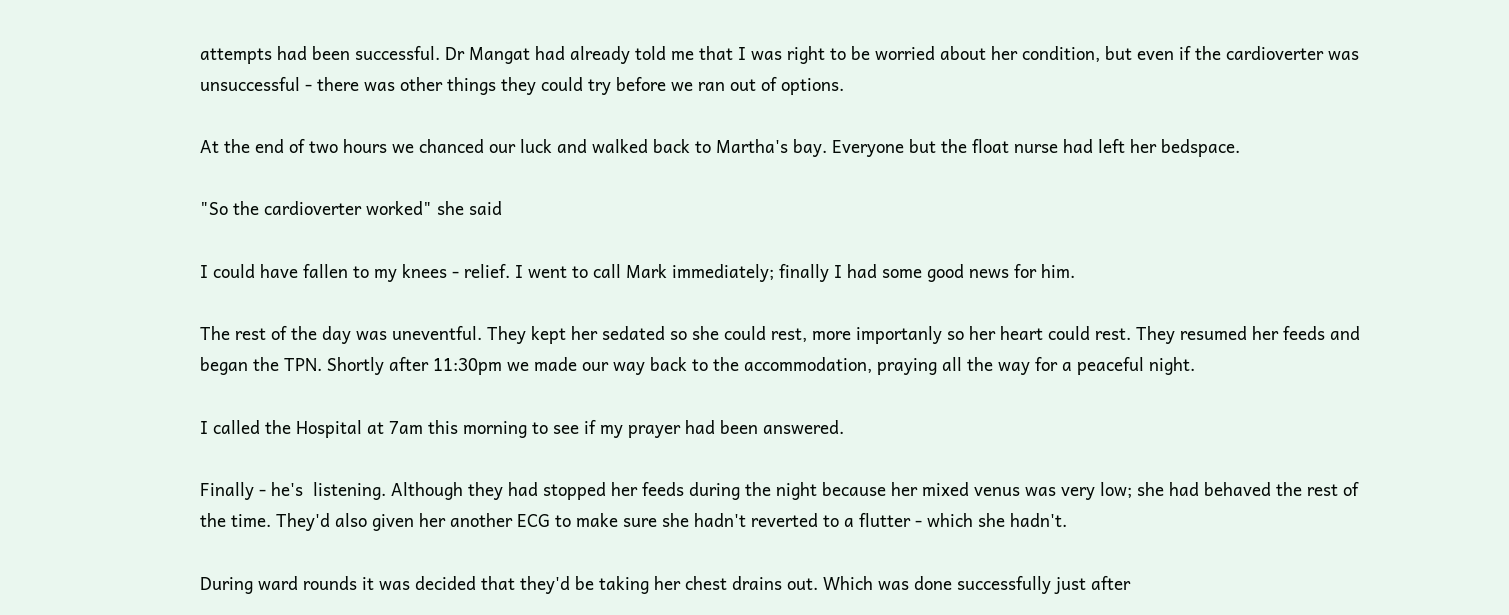attempts had been successful. Dr Mangat had already told me that I was right to be worried about her condition, but even if the cardioverter was unsuccessful - there was other things they could try before we ran out of options.

At the end of two hours we chanced our luck and walked back to Martha's bay. Everyone but the float nurse had left her bedspace.

"So the cardioverter worked" she said

I could have fallen to my knees - relief. I went to call Mark immediately; finally I had some good news for him.

The rest of the day was uneventful. They kept her sedated so she could rest, more importanly so her heart could rest. They resumed her feeds and began the TPN. Shortly after 11:30pm we made our way back to the accommodation, praying all the way for a peaceful night.

I called the Hospital at 7am this morning to see if my prayer had been answered.

Finally - he's  listening. Although they had stopped her feeds during the night because her mixed venus was very low; she had behaved the rest of the time. They'd also given her another ECG to make sure she hadn't reverted to a flutter - which she hadn't.

During ward rounds it was decided that they'd be taking her chest drains out. Which was done successfully just after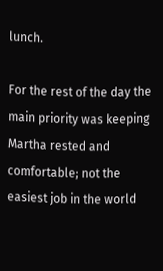lunch.

For the rest of the day the main priority was keeping Martha rested and comfortable; not the easiest job in the world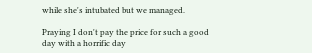while she's intubated but we managed.

Praying I don't pay the price for such a good day with a horrific day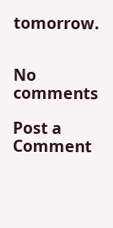tomorrow.


No comments

Post a Comment